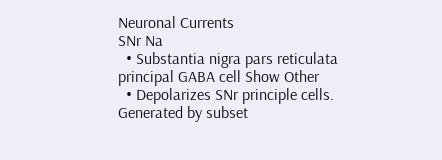Neuronal Currents
SNr Na
  • Substantia nigra pars reticulata principal GABA cell Show Other
  • Depolarizes SNr principle cells. Generated by subset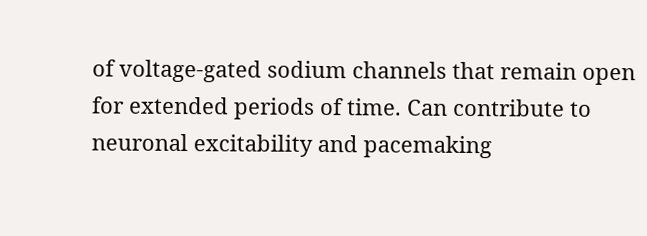of voltage-gated sodium channels that remain open for extended periods of time. Can contribute to neuronal excitability and pacemaking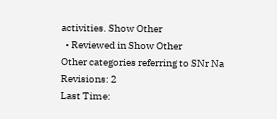activities. Show Other
  • Reviewed in Show Other
Other categories referring to SNr Na
Revisions: 2
Last Time: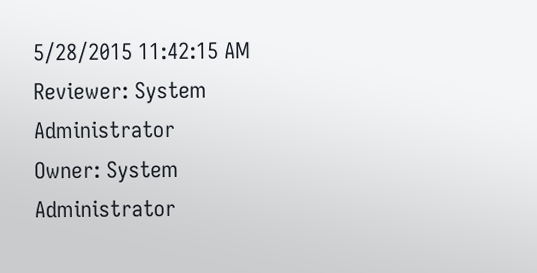5/28/2015 11:42:15 AM
Reviewer: System Administrator
Owner: System Administrator